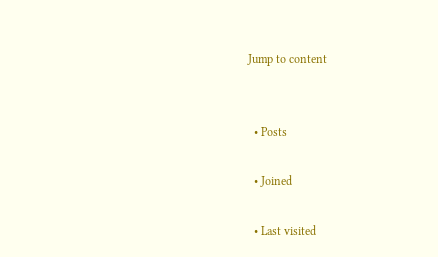Jump to content


  • Posts

  • Joined

  • Last visited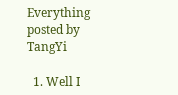Everything posted by TangYi

  1. Well I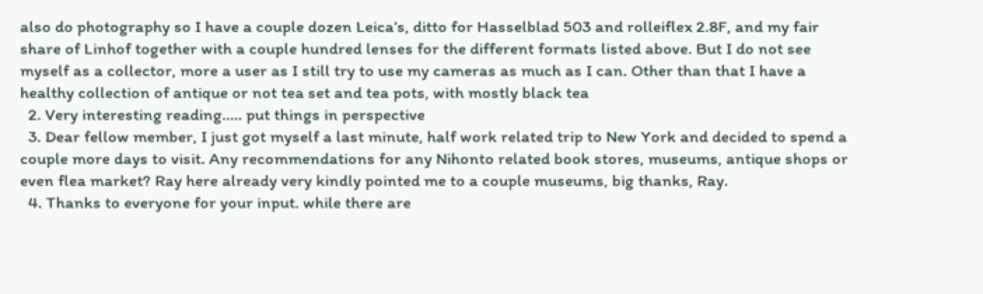also do photography so I have a couple dozen Leica’s, ditto for Hasselblad 503 and rolleiflex 2.8F, and my fair share of Linhof together with a couple hundred lenses for the different formats listed above. But I do not see myself as a collector, more a user as I still try to use my cameras as much as I can. Other than that I have a healthy collection of antique or not tea set and tea pots, with mostly black tea
  2. Very interesting reading..... put things in perspective
  3. Dear fellow member, I just got myself a last minute, half work related trip to New York and decided to spend a couple more days to visit. Any recommendations for any Nihonto related book stores, museums, antique shops or even flea market? Ray here already very kindly pointed me to a couple museums, big thanks, Ray.
  4. Thanks to everyone for your input. while there are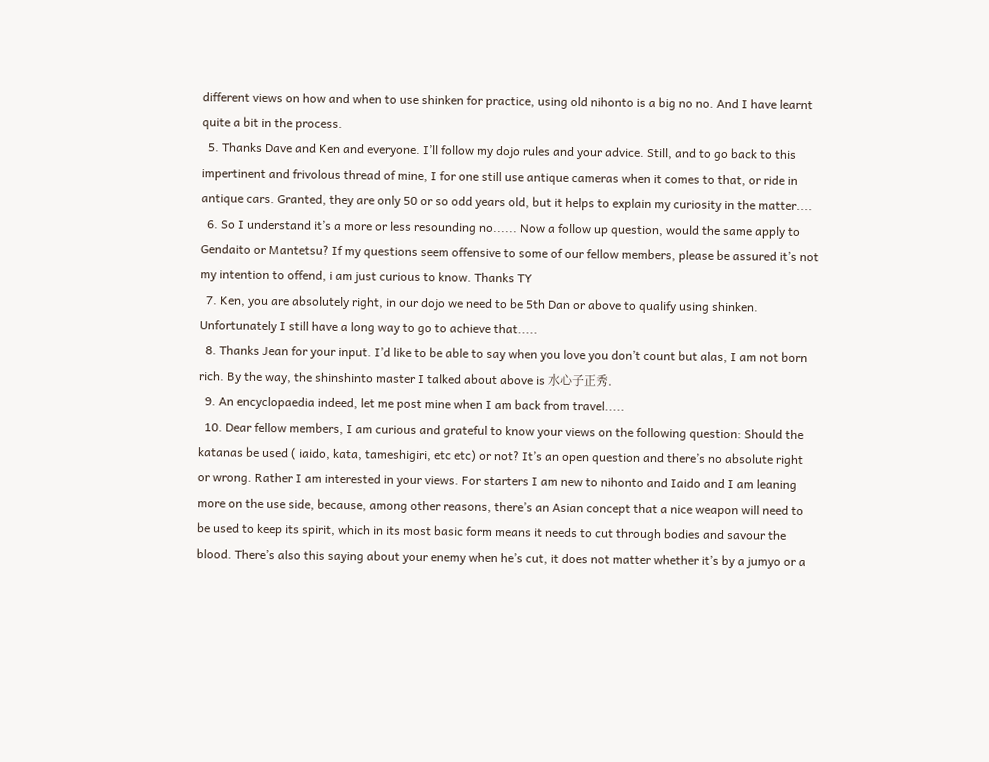different views on how and when to use shinken for practice, using old nihonto is a big no no. And I have learnt quite a bit in the process.
  5. Thanks Dave and Ken and everyone. I’ll follow my dojo rules and your advice. Still, and to go back to this impertinent and frivolous thread of mine, I for one still use antique cameras when it comes to that, or ride in antique cars. Granted, they are only 50 or so odd years old, but it helps to explain my curiosity in the matter....
  6. So I understand it’s a more or less resounding no...... Now a follow up question, would the same apply to Gendaito or Mantetsu? If my questions seem offensive to some of our fellow members, please be assured it’s not my intention to offend, i am just curious to know. Thanks TY
  7. Ken, you are absolutely right, in our dojo we need to be 5th Dan or above to qualify using shinken. Unfortunately I still have a long way to go to achieve that.....
  8. Thanks Jean for your input. I’d like to be able to say when you love you don’t count but alas, I am not born rich. By the way, the shinshinto master I talked about above is 水心子正秀.
  9. An encyclopaedia indeed, let me post mine when I am back from travel.....
  10. Dear fellow members, I am curious and grateful to know your views on the following question: Should the katanas be used ( iaido, kata, tameshigiri, etc etc) or not? It’s an open question and there’s no absolute right or wrong. Rather I am interested in your views. For starters I am new to nihonto and Iaido and I am leaning more on the use side, because, among other reasons, there’s an Asian concept that a nice weapon will need to be used to keep its spirit, which in its most basic form means it needs to cut through bodies and savour the blood. There’s also this saying about your enemy when he’s cut, it does not matter whether it’s by a jumyo or a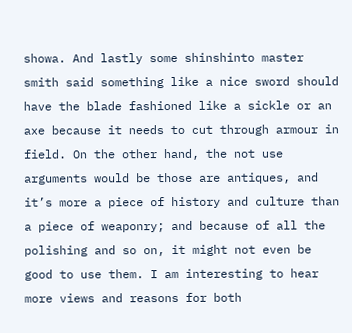showa. And lastly some shinshinto master smith said something like a nice sword should have the blade fashioned like a sickle or an axe because it needs to cut through armour in field. On the other hand, the not use arguments would be those are antiques, and it’s more a piece of history and culture than a piece of weaponry; and because of all the polishing and so on, it might not even be good to use them. I am interesting to hear more views and reasons for both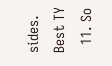sides. Best TY
  11. So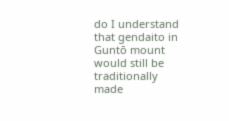do I understand that gendaito in Guntō mount would still be traditionally made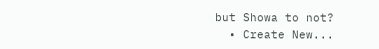but Showa to not?
  • Create New...